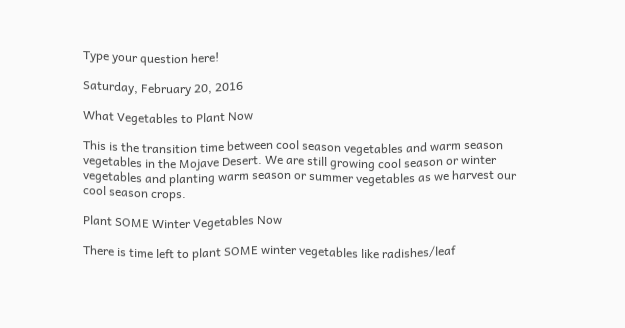Type your question here!

Saturday, February 20, 2016

What Vegetables to Plant Now

This is the transition time between cool season vegetables and warm season vegetables in the Mojave Desert. We are still growing cool season or winter vegetables and planting warm season or summer vegetables as we harvest our cool season crops.

Plant SOME Winter Vegetables Now

There is time left to plant SOME winter vegetables like radishes/leaf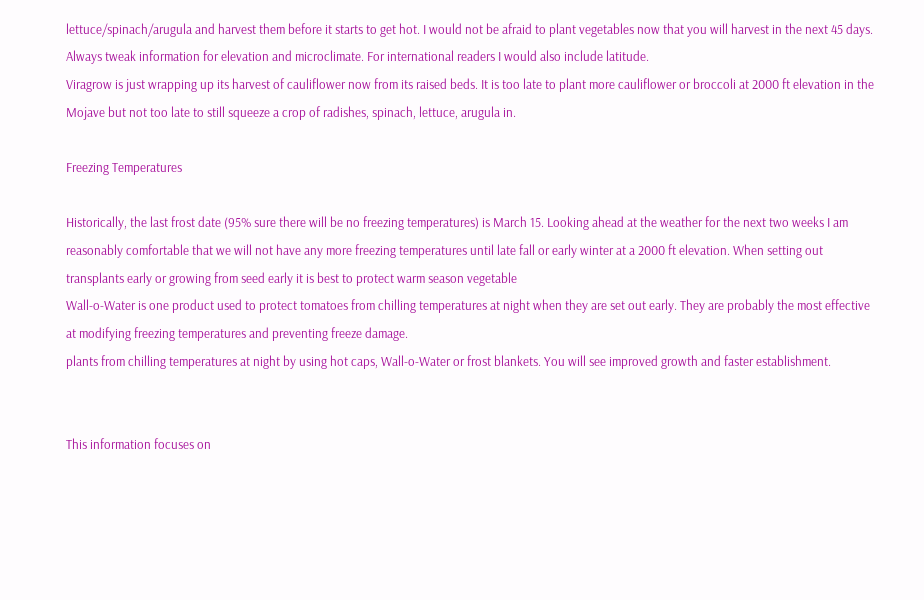lettuce/spinach/arugula and harvest them before it starts to get hot. I would not be afraid to plant vegetables now that you will harvest in the next 45 days. Always tweak information for elevation and microclimate. For international readers I would also include latitude.
Viragrow is just wrapping up its harvest of cauliflower now from its raised beds. It is too late to plant more cauliflower or broccoli at 2000 ft elevation in the Mojave but not too late to still squeeze a crop of radishes, spinach, lettuce, arugula in.

Freezing Temperatures

Historically, the last frost date (95% sure there will be no freezing temperatures) is March 15. Looking ahead at the weather for the next two weeks I am reasonably comfortable that we will not have any more freezing temperatures until late fall or early winter at a 2000 ft elevation. When setting out transplants early or growing from seed early it is best to protect warm season vegetable
Wall-o-Water is one product used to protect tomatoes from chilling temperatures at night when they are set out early. They are probably the most effective at modifying freezing temperatures and preventing freeze damage.
plants from chilling temperatures at night by using hot caps, Wall-o-Water or frost blankets. You will see improved growth and faster establishment.


This information focuses on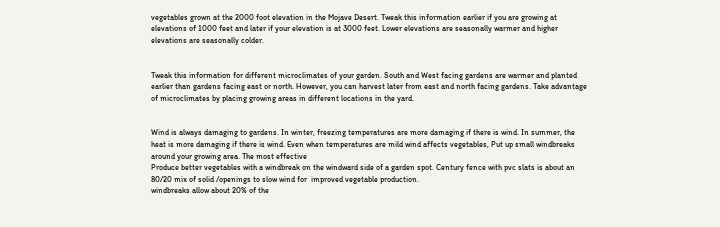vegetables grown at the 2000 foot elevation in the Mojave Desert. Tweak this information earlier if you are growing at elevations of 1000 feet and later if your elevation is at 3000 feet. Lower elevations are seasonally warmer and higher elevations are seasonally colder.


Tweak this information for different microclimates of your garden. South and West facing gardens are warmer and planted earlier than gardens facing east or north. However, you can harvest later from east and north facing gardens. Take advantage of microclimates by placing growing areas in different locations in the yard.


Wind is always damaging to gardens. In winter, freezing temperatures are more damaging if there is wind. In summer, the heat is more damaging if there is wind. Even when temperatures are mild wind affects vegetables, Put up small windbreaks around your growing area. The most effective
Produce better vegetables with a windbreak on the windward side of a garden spot. Century fence with pvc slats is about an 80/20 mix of solid /openings to slow wind for  improved vegetable production.
windbreaks allow about 20% of the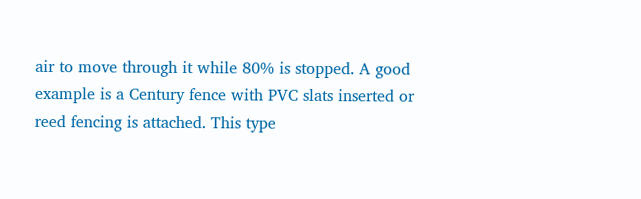air to move through it while 80% is stopped. A good example is a Century fence with PVC slats inserted or reed fencing is attached. This type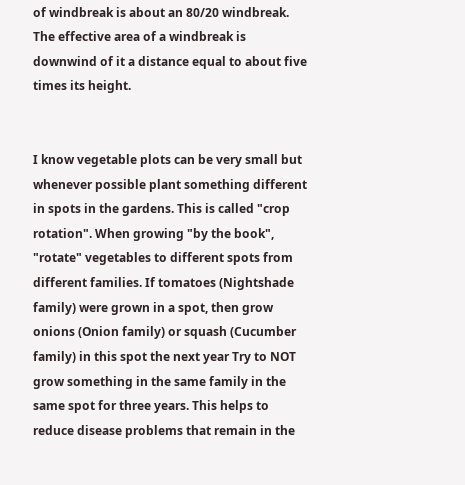of windbreak is about an 80/20 windbreak. The effective area of a windbreak is downwind of it a distance equal to about five times its height.


I know vegetable plots can be very small but whenever possible plant something different in spots in the gardens. This is called "crop rotation". When growing "by the book", "rotate" vegetables to different spots from different families. If tomatoes (Nightshade family) were grown in a spot, then grow onions (Onion family) or squash (Cucumber family) in this spot the next year Try to NOT grow something in the same family in the same spot for three years. This helps to reduce disease problems that remain in the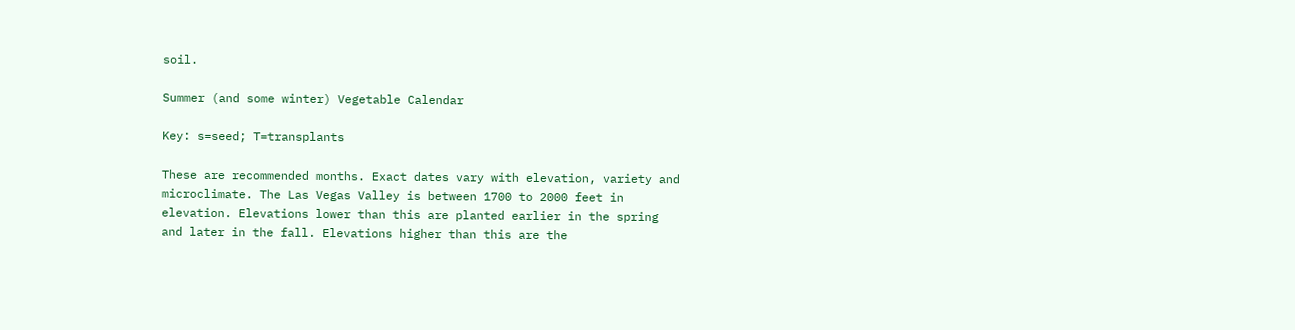soil.

Summer (and some winter) Vegetable Calendar

Key: s=seed; T=transplants

These are recommended months. Exact dates vary with elevation, variety and microclimate. The Las Vegas Valley is between 1700 to 2000 feet in elevation. Elevations lower than this are planted earlier in the spring and later in the fall. Elevations higher than this are the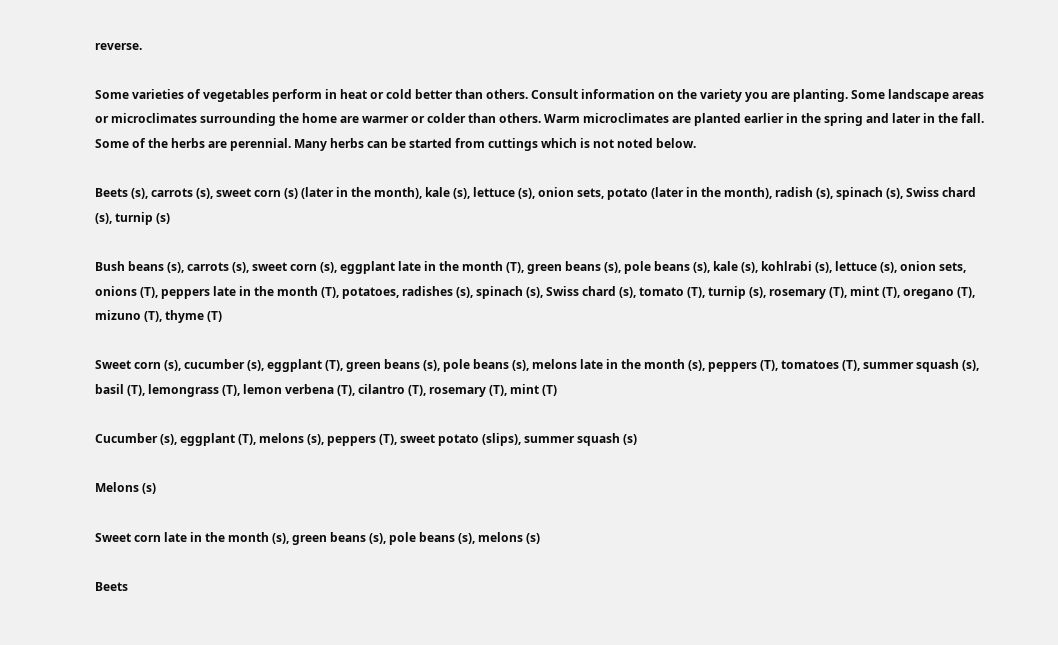reverse.

Some varieties of vegetables perform in heat or cold better than others. Consult information on the variety you are planting. Some landscape areas or microclimates surrounding the home are warmer or colder than others. Warm microclimates are planted earlier in the spring and later in the fall. Some of the herbs are perennial. Many herbs can be started from cuttings which is not noted below.

Beets (s), carrots (s), sweet corn (s) (later in the month), kale (s), lettuce (s), onion sets, potato (later in the month), radish (s), spinach (s), Swiss chard (s), turnip (s)

Bush beans (s), carrots (s), sweet corn (s), eggplant late in the month (T), green beans (s), pole beans (s), kale (s), kohlrabi (s), lettuce (s), onion sets, onions (T), peppers late in the month (T), potatoes, radishes (s), spinach (s), Swiss chard (s), tomato (T), turnip (s), rosemary (T), mint (T), oregano (T), mizuno (T), thyme (T)

Sweet corn (s), cucumber (s), eggplant (T), green beans (s), pole beans (s), melons late in the month (s), peppers (T), tomatoes (T), summer squash (s), basil (T), lemongrass (T), lemon verbena (T), cilantro (T), rosemary (T), mint (T)

Cucumber (s), eggplant (T), melons (s), peppers (T), sweet potato (slips), summer squash (s)

Melons (s)

Sweet corn late in the month (s), green beans (s), pole beans (s), melons (s)

Beets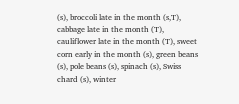(s), broccoli late in the month (s,T), cabbage late in the month (T), cauliflower late in the month (T), sweet corn early in the month (s), green beans (s), pole beans (s), spinach (s), Swiss chard (s), winter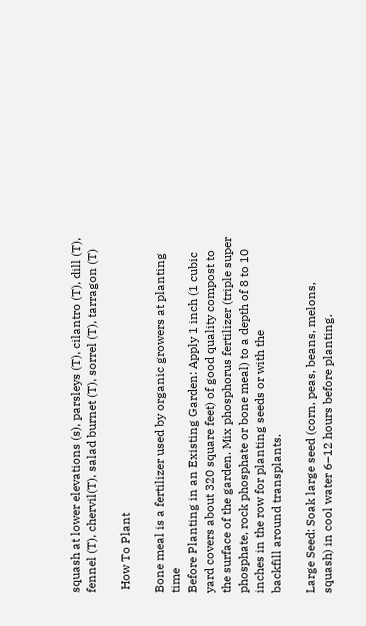squash at lower elevations (s), parsleys (T), cilantro (T), dill (T), fennel (T), chervil(T), salad burnet (T), sorrel (T), tarragon (T)

 How To Plant

Bone meal is a fertilizer used by organic growers at planting time
Before Planting in an Existing Garden: Apply 1 inch (1 cubic yard covers about 320 square feet) of good quality compost to the surface of the garden. Mix phosphorus fertilizer (triple super phosphate, rock phosphate or bone meal) to a depth of 8 to 10 inches in the row for planting seeds or with the
backfill around transplants.

Large Seed: Soak large seed (corn, peas, beans, melons, squash) in cool water 6–12 hours before planting.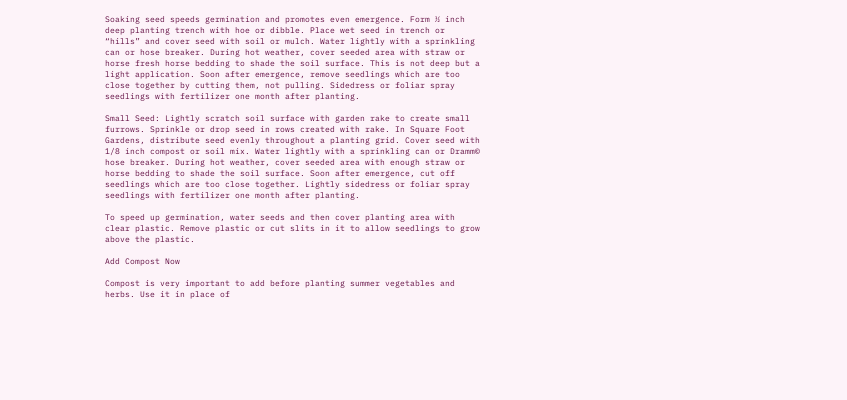Soaking seed speeds germination and promotes even emergence. Form ½ inch deep planting trench with hoe or dibble. Place wet seed in trench or “hills” and cover seed with soil or mulch. Water lightly with a sprinkling can or hose breaker. During hot weather, cover seeded area with straw or horse fresh horse bedding to shade the soil surface. This is not deep but a light application. Soon after emergence, remove seedlings which are too close together by cutting them, not pulling. Sidedress or foliar spray seedlings with fertilizer one month after planting.

Small Seed: Lightly scratch soil surface with garden rake to create small furrows. Sprinkle or drop seed in rows created with rake. In Square Foot Gardens, distribute seed evenly throughout a planting grid. Cover seed with 1/8 inch compost or soil mix. Water lightly with a sprinkling can or Dramm© hose breaker. During hot weather, cover seeded area with enough straw or horse bedding to shade the soil surface. Soon after emergence, cut off seedlings which are too close together. Lightly sidedress or foliar spray seedlings with fertilizer one month after planting.

To speed up germination, water seeds and then cover planting area with clear plastic. Remove plastic or cut slits in it to allow seedlings to grow above the plastic.

Add Compost Now

Compost is very important to add before planting summer vegetables and herbs. Use it in place of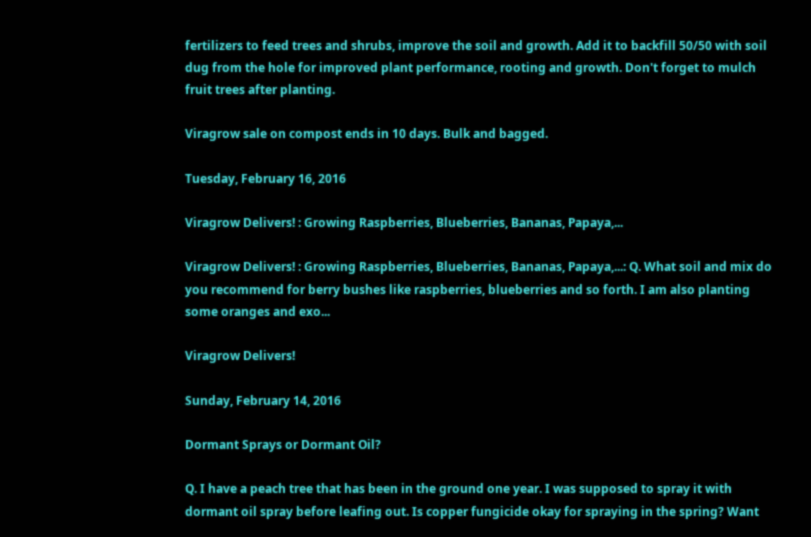fertilizers to feed trees and shrubs, improve the soil and growth. Add it to backfill 50/50 with soil dug from the hole for improved plant performance, rooting and growth. Don't forget to mulch fruit trees after planting.

Viragrow sale on compost ends in 10 days. Bulk and bagged.

Tuesday, February 16, 2016

Viragrow Delivers! : Growing Raspberries, Blueberries, Bananas, Papaya,...

Viragrow Delivers! : Growing Raspberries, Blueberries, Bananas, Papaya,...: Q. What soil and mix do you recommend for berry bushes like raspberries, blueberries and so forth. I am also planting some oranges and exo...

Viragrow Delivers!

Sunday, February 14, 2016

Dormant Sprays or Dormant Oil?

Q. I have a peach tree that has been in the ground one year. I was supposed to spray it with dormant oil spray before leafing out. Is copper fungicide okay for spraying in the spring? Want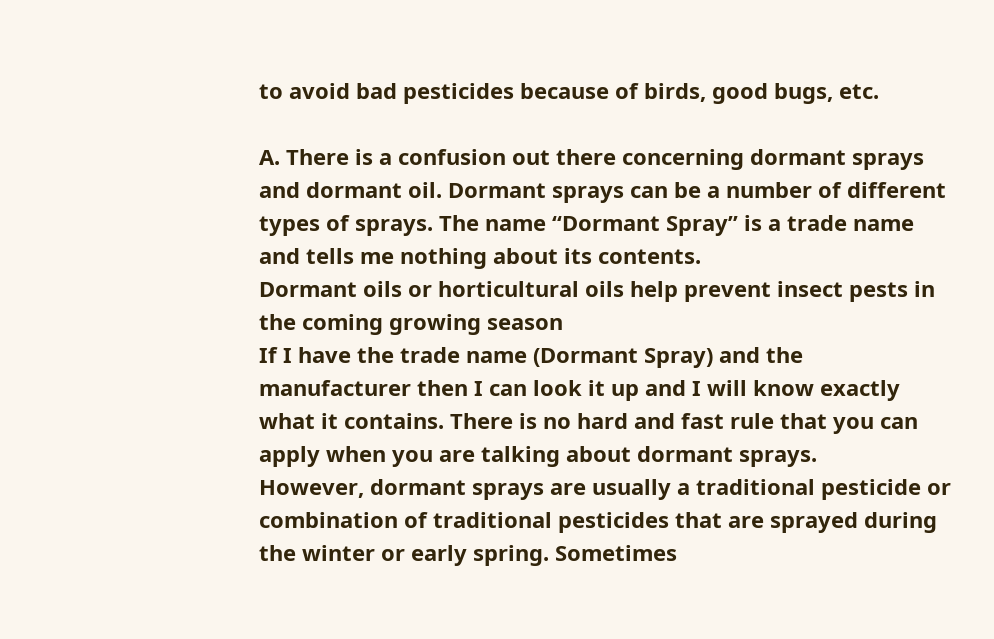to avoid bad pesticides because of birds, good bugs, etc.

A. There is a confusion out there concerning dormant sprays and dormant oil. Dormant sprays can be a number of different types of sprays. The name “Dormant Spray” is a trade name and tells me nothing about its contents.
Dormant oils or horticultural oils help prevent insect pests in the coming growing season
If I have the trade name (Dormant Spray) and the manufacturer then I can look it up and I will know exactly what it contains. There is no hard and fast rule that you can apply when you are talking about dormant sprays.
However, dormant sprays are usually a traditional pesticide or combination of traditional pesticides that are sprayed during the winter or early spring. Sometimes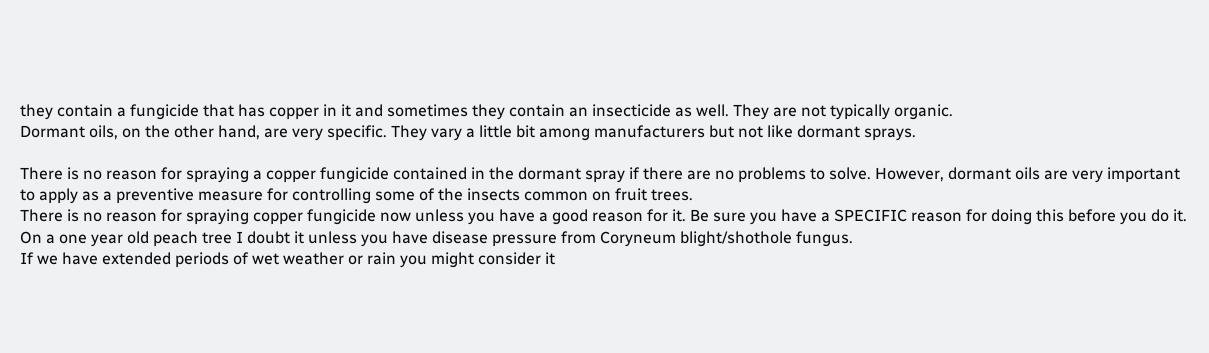they contain a fungicide that has copper in it and sometimes they contain an insecticide as well. They are not typically organic.
Dormant oils, on the other hand, are very specific. They vary a little bit among manufacturers but not like dormant sprays.

There is no reason for spraying a copper fungicide contained in the dormant spray if there are no problems to solve. However, dormant oils are very important to apply as a preventive measure for controlling some of the insects common on fruit trees.
There is no reason for spraying copper fungicide now unless you have a good reason for it. Be sure you have a SPECIFIC reason for doing this before you do it. On a one year old peach tree I doubt it unless you have disease pressure from Coryneum blight/shothole fungus.
If we have extended periods of wet weather or rain you might consider it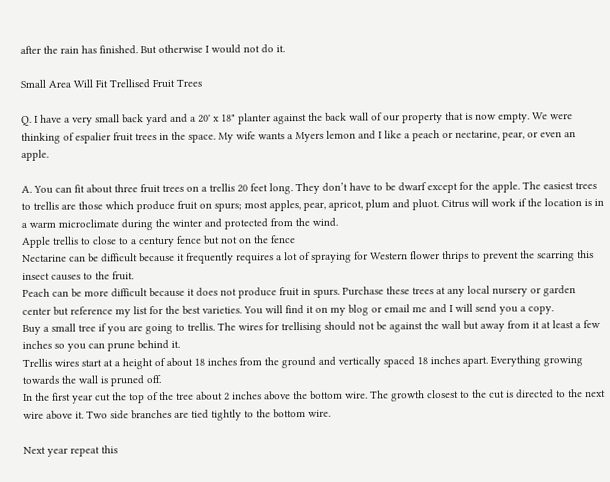after the rain has finished. But otherwise I would not do it.

Small Area Will Fit Trellised Fruit Trees

Q. I have a very small back yard and a 20' x 18" planter against the back wall of our property that is now empty. We were thinking of espalier fruit trees in the space. My wife wants a Myers lemon and I like a peach or nectarine, pear, or even an apple.

A. You can fit about three fruit trees on a trellis 20 feet long. They don’t have to be dwarf except for the apple. The easiest trees to trellis are those which produce fruit on spurs; most apples, pear, apricot, plum and pluot. Citrus will work if the location is in a warm microclimate during the winter and protected from the wind.
Apple trellis to close to a century fence but not on the fence
Nectarine can be difficult because it frequently requires a lot of spraying for Western flower thrips to prevent the scarring this insect causes to the fruit.
Peach can be more difficult because it does not produce fruit in spurs. Purchase these trees at any local nursery or garden center but reference my list for the best varieties. You will find it on my blog or email me and I will send you a copy.
Buy a small tree if you are going to trellis. The wires for trellising should not be against the wall but away from it at least a few inches so you can prune behind it.
Trellis wires start at a height of about 18 inches from the ground and vertically spaced 18 inches apart. Everything growing towards the wall is pruned off.
In the first year cut the top of the tree about 2 inches above the bottom wire. The growth closest to the cut is directed to the next wire above it. Two side branches are tied tightly to the bottom wire.

Next year repeat this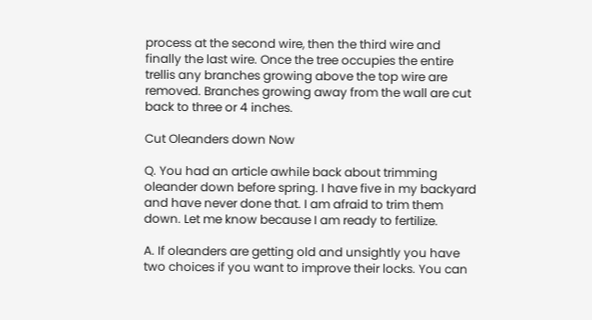process at the second wire, then the third wire and finally the last wire. Once the tree occupies the entire trellis any branches growing above the top wire are removed. Branches growing away from the wall are cut back to three or 4 inches.

Cut Oleanders down Now

Q. You had an article awhile back about trimming oleander down before spring. I have five in my backyard and have never done that. I am afraid to trim them down. Let me know because I am ready to fertilize.

A. If oleanders are getting old and unsightly you have two choices if you want to improve their locks. You can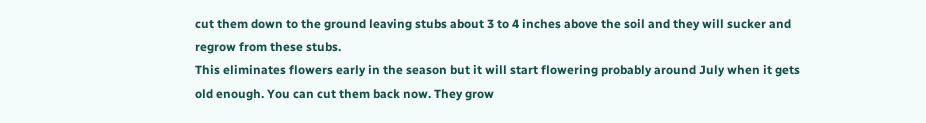cut them down to the ground leaving stubs about 3 to 4 inches above the soil and they will sucker and regrow from these stubs.
This eliminates flowers early in the season but it will start flowering probably around July when it gets old enough. You can cut them back now. They grow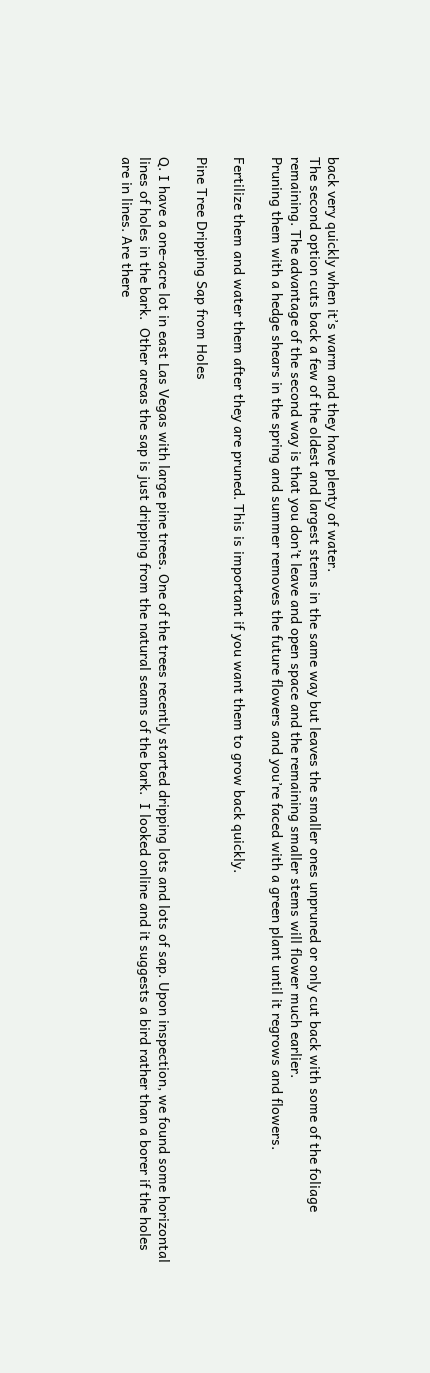back very quickly when it’s warm and they have plenty of water.
The second option cuts back a few of the oldest and largest stems in the same way but leaves the smaller ones unpruned or only cut back with some of the foliage remaining. The advantage of the second way is that you don’t leave and open space and the remaining smaller stems will flower much earlier.
Pruning them with a hedge shears in the spring and summer removes the future flowers and you’re faced with a green plant until it regrows and flowers.

Fertilize them and water them after they are pruned. This is important if you want them to grow back quickly.

Pine Tree Dripping Sap from Holes

Q. I have a one-acre lot in east Las Vegas with large pine trees. One of the trees recently started dripping lots and lots of sap. Upon inspection, we found some horizontal lines of holes in the bark.  Other areas the sap is just dripping from the natural seams of the bark.  I looked online and it suggests a bird rather than a borer if the holes are in lines. Are there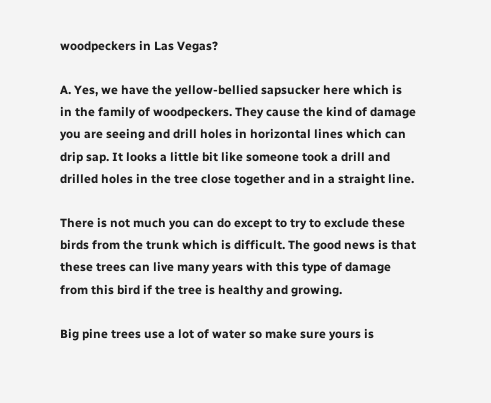woodpeckers in Las Vegas?

A. Yes, we have the yellow-bellied sapsucker here which is in the family of woodpeckers. They cause the kind of damage you are seeing and drill holes in horizontal lines which can drip sap. It looks a little bit like someone took a drill and drilled holes in the tree close together and in a straight line.

There is not much you can do except to try to exclude these birds from the trunk which is difficult. The good news is that these trees can live many years with this type of damage from this bird if the tree is healthy and growing.

Big pine trees use a lot of water so make sure yours is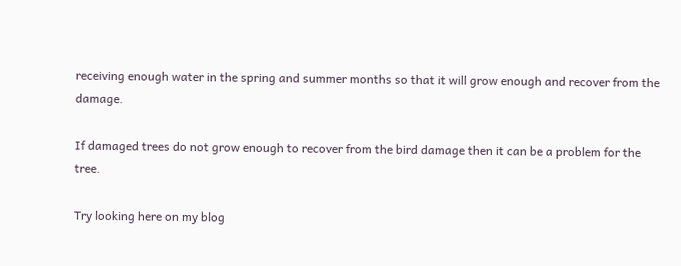receiving enough water in the spring and summer months so that it will grow enough and recover from the damage.

If damaged trees do not grow enough to recover from the bird damage then it can be a problem for the tree.

Try looking here on my blog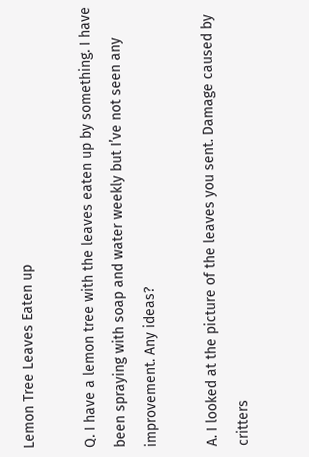Lemon Tree Leaves Eaten up

Q. I have a lemon tree with the leaves eaten up by something. I have been spraying with soap and water weekly but I’ve not seen any improvement. Any ideas?

A. I looked at the picture of the leaves you sent. Damage caused by critters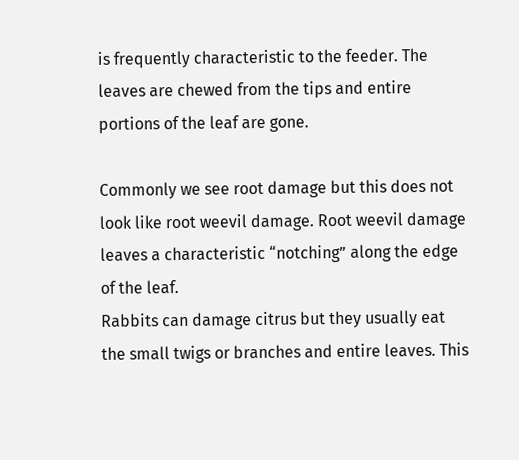is frequently characteristic to the feeder. The leaves are chewed from the tips and entire portions of the leaf are gone.

Commonly we see root damage but this does not look like root weevil damage. Root weevil damage leaves a characteristic “notching” along the edge of the leaf.
Rabbits can damage citrus but they usually eat the small twigs or branches and entire leaves. This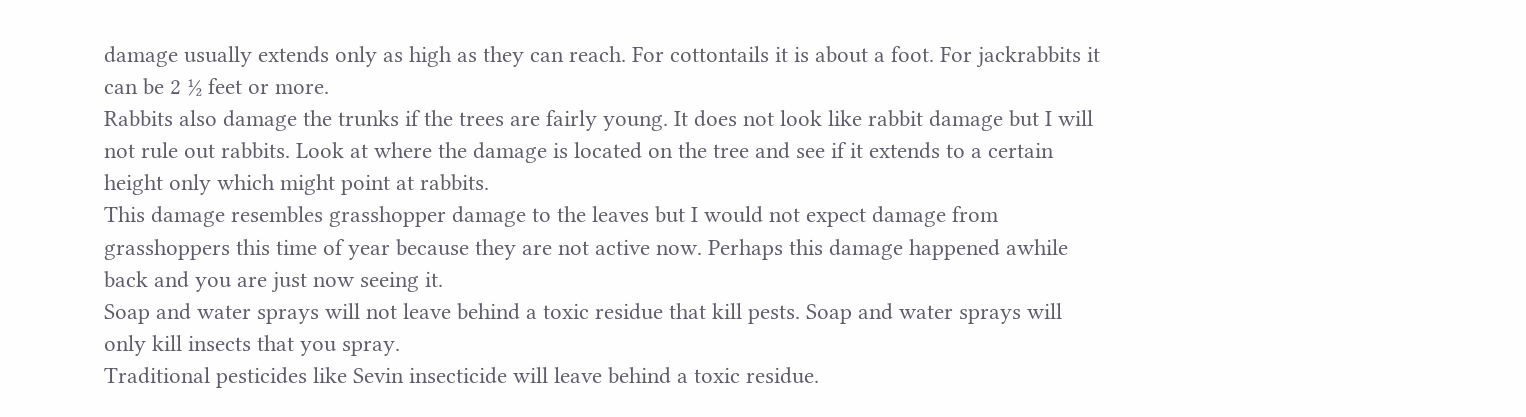damage usually extends only as high as they can reach. For cottontails it is about a foot. For jackrabbits it can be 2 ½ feet or more.
Rabbits also damage the trunks if the trees are fairly young. It does not look like rabbit damage but I will not rule out rabbits. Look at where the damage is located on the tree and see if it extends to a certain height only which might point at rabbits.
This damage resembles grasshopper damage to the leaves but I would not expect damage from grasshoppers this time of year because they are not active now. Perhaps this damage happened awhile back and you are just now seeing it.
Soap and water sprays will not leave behind a toxic residue that kill pests. Soap and water sprays will only kill insects that you spray.
Traditional pesticides like Sevin insecticide will leave behind a toxic residue.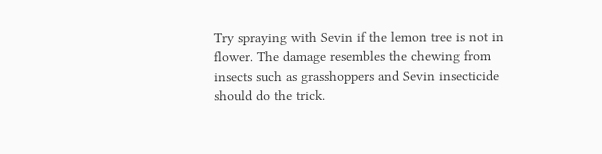Try spraying with Sevin if the lemon tree is not in flower. The damage resembles the chewing from insects such as grasshoppers and Sevin insecticide should do the trick.